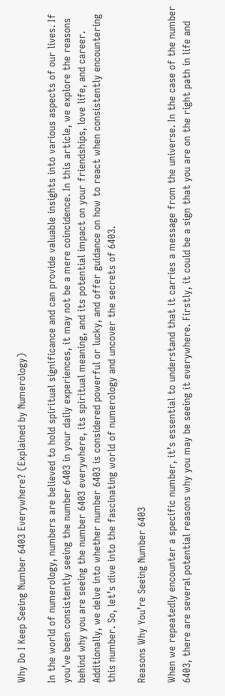Why Do I Keep Seeing Number 6403 Everywhere? (Explained by Numerology)

In the world of numerology, numbers are believed to hold spiritual significance and can provide valuable insights into various aspects of our lives. If you’ve been consistently seeing the number 6403 in your daily experiences, it may not be a mere coincidence. In this article, we explore the reasons behind why you are seeing the number 6403 everywhere, its spiritual meaning, and its potential impact on your friendships, love life, and career. Additionally, we delve into whether number 6403 is considered powerful or lucky, and offer guidance on how to react when consistently encountering this number. So, let’s dive into the fascinating world of numerology and uncover the secrets of 6403.

Reasons Why You’re Seeing Number 6403

When we repeatedly encounter a specific number, it’s essential to understand that it carries a message from the universe. In the case of the number 6403, there are several potential reasons why you may be seeing it everywhere. Firstly, it could be a sign that you are on the right path in life and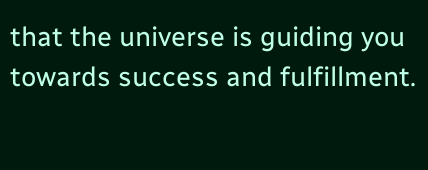that the universe is guiding you towards success and fulfillment.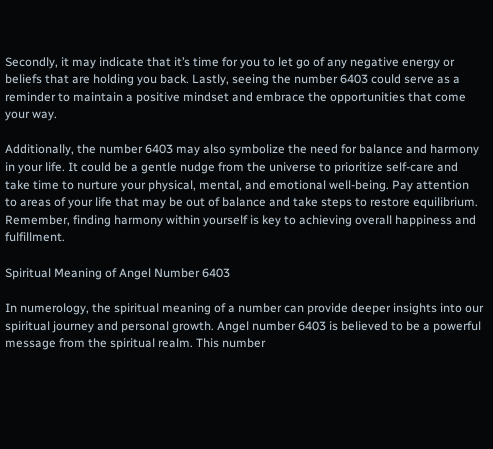Secondly, it may indicate that it’s time for you to let go of any negative energy or beliefs that are holding you back. Lastly, seeing the number 6403 could serve as a reminder to maintain a positive mindset and embrace the opportunities that come your way.

Additionally, the number 6403 may also symbolize the need for balance and harmony in your life. It could be a gentle nudge from the universe to prioritize self-care and take time to nurture your physical, mental, and emotional well-being. Pay attention to areas of your life that may be out of balance and take steps to restore equilibrium. Remember, finding harmony within yourself is key to achieving overall happiness and fulfillment.

Spiritual Meaning of Angel Number 6403

In numerology, the spiritual meaning of a number can provide deeper insights into our spiritual journey and personal growth. Angel number 6403 is believed to be a powerful message from the spiritual realm. This number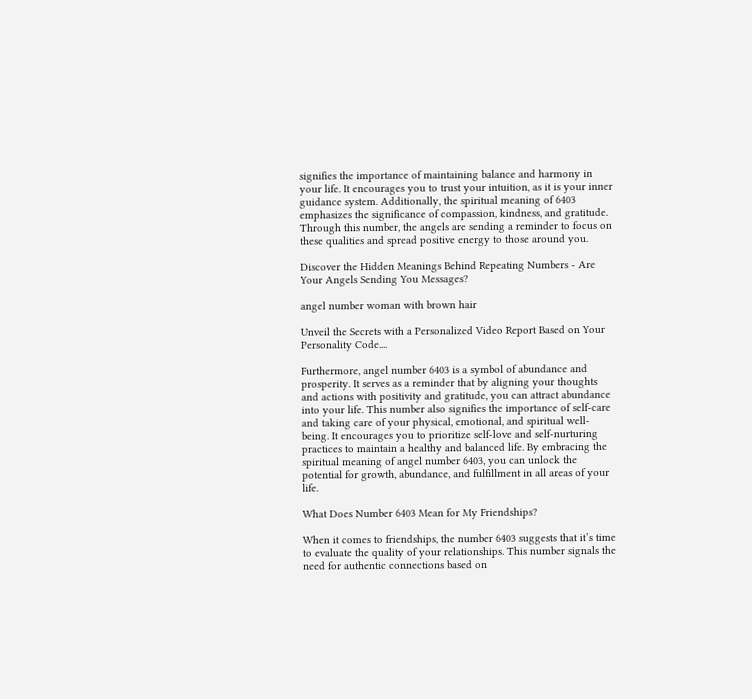signifies the importance of maintaining balance and harmony in your life. It encourages you to trust your intuition, as it is your inner guidance system. Additionally, the spiritual meaning of 6403 emphasizes the significance of compassion, kindness, and gratitude. Through this number, the angels are sending a reminder to focus on these qualities and spread positive energy to those around you.

Discover the Hidden Meanings Behind Repeating Numbers - Are Your Angels Sending You Messages?

angel number woman with brown hair

Unveil the Secrets with a Personalized Video Report Based on Your Personality Code....

Furthermore, angel number 6403 is a symbol of abundance and prosperity. It serves as a reminder that by aligning your thoughts and actions with positivity and gratitude, you can attract abundance into your life. This number also signifies the importance of self-care and taking care of your physical, emotional, and spiritual well-being. It encourages you to prioritize self-love and self-nurturing practices to maintain a healthy and balanced life. By embracing the spiritual meaning of angel number 6403, you can unlock the potential for growth, abundance, and fulfillment in all areas of your life.

What Does Number 6403 Mean for My Friendships?

When it comes to friendships, the number 6403 suggests that it’s time to evaluate the quality of your relationships. This number signals the need for authentic connections based on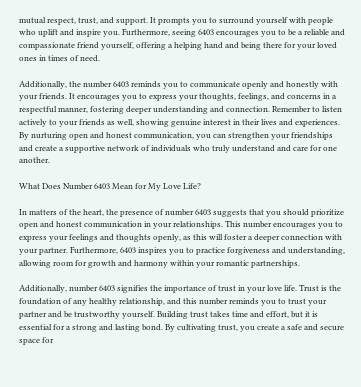mutual respect, trust, and support. It prompts you to surround yourself with people who uplift and inspire you. Furthermore, seeing 6403 encourages you to be a reliable and compassionate friend yourself, offering a helping hand and being there for your loved ones in times of need.

Additionally, the number 6403 reminds you to communicate openly and honestly with your friends. It encourages you to express your thoughts, feelings, and concerns in a respectful manner, fostering deeper understanding and connection. Remember to listen actively to your friends as well, showing genuine interest in their lives and experiences. By nurturing open and honest communication, you can strengthen your friendships and create a supportive network of individuals who truly understand and care for one another.

What Does Number 6403 Mean for My Love Life?

In matters of the heart, the presence of number 6403 suggests that you should prioritize open and honest communication in your relationships. This number encourages you to express your feelings and thoughts openly, as this will foster a deeper connection with your partner. Furthermore, 6403 inspires you to practice forgiveness and understanding, allowing room for growth and harmony within your romantic partnerships.

Additionally, number 6403 signifies the importance of trust in your love life. Trust is the foundation of any healthy relationship, and this number reminds you to trust your partner and be trustworthy yourself. Building trust takes time and effort, but it is essential for a strong and lasting bond. By cultivating trust, you create a safe and secure space for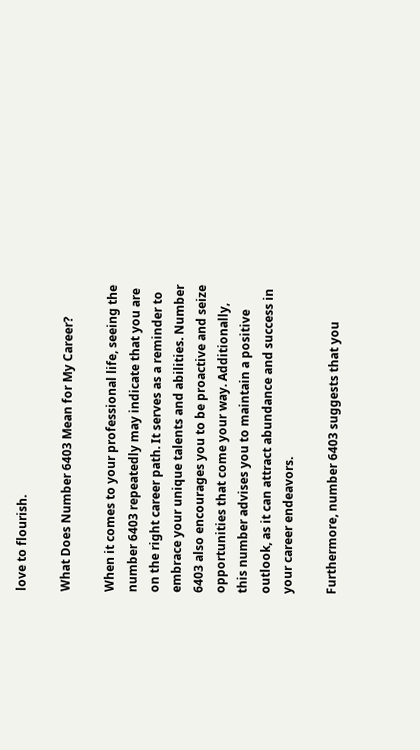love to flourish.

What Does Number 6403 Mean for My Career?

When it comes to your professional life, seeing the number 6403 repeatedly may indicate that you are on the right career path. It serves as a reminder to embrace your unique talents and abilities. Number 6403 also encourages you to be proactive and seize opportunities that come your way. Additionally, this number advises you to maintain a positive outlook, as it can attract abundance and success in your career endeavors.

Furthermore, number 6403 suggests that you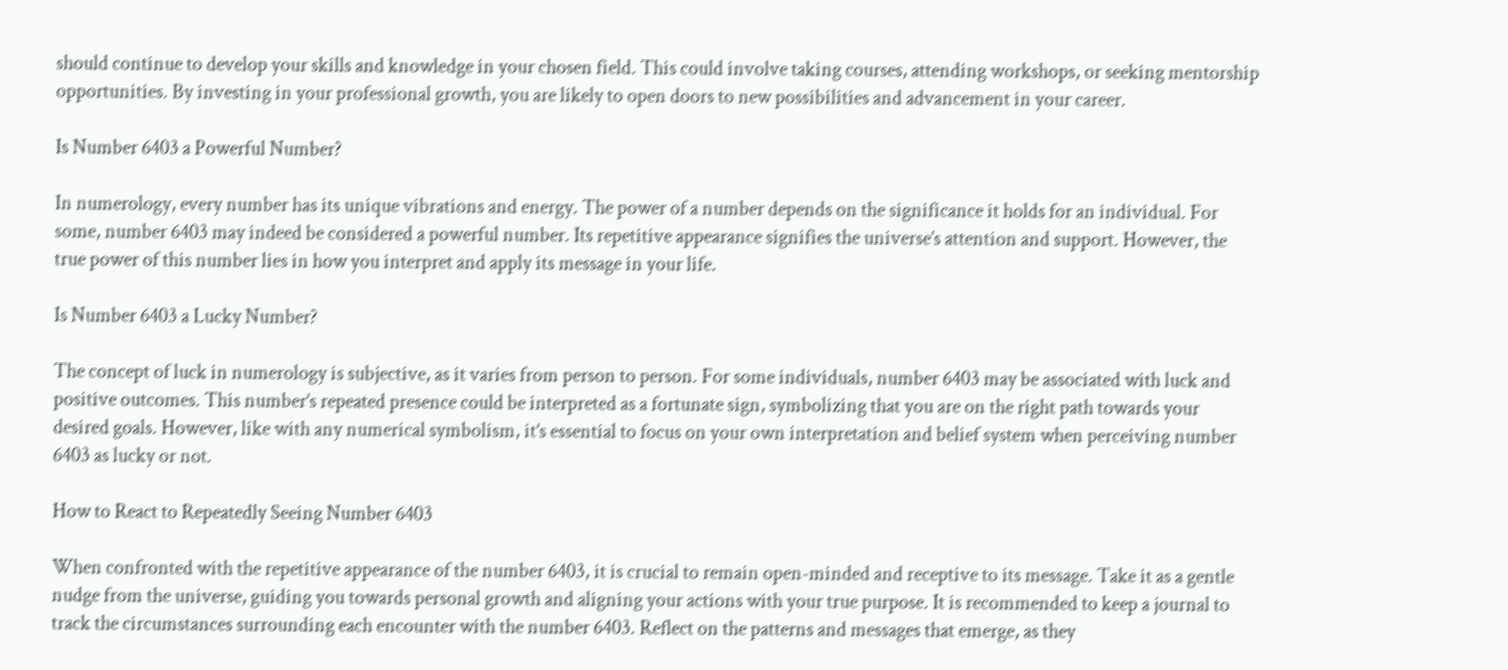should continue to develop your skills and knowledge in your chosen field. This could involve taking courses, attending workshops, or seeking mentorship opportunities. By investing in your professional growth, you are likely to open doors to new possibilities and advancement in your career.

Is Number 6403 a Powerful Number?

In numerology, every number has its unique vibrations and energy. The power of a number depends on the significance it holds for an individual. For some, number 6403 may indeed be considered a powerful number. Its repetitive appearance signifies the universe’s attention and support. However, the true power of this number lies in how you interpret and apply its message in your life.

Is Number 6403 a Lucky Number?

The concept of luck in numerology is subjective, as it varies from person to person. For some individuals, number 6403 may be associated with luck and positive outcomes. This number’s repeated presence could be interpreted as a fortunate sign, symbolizing that you are on the right path towards your desired goals. However, like with any numerical symbolism, it’s essential to focus on your own interpretation and belief system when perceiving number 6403 as lucky or not.

How to React to Repeatedly Seeing Number 6403

When confronted with the repetitive appearance of the number 6403, it is crucial to remain open-minded and receptive to its message. Take it as a gentle nudge from the universe, guiding you towards personal growth and aligning your actions with your true purpose. It is recommended to keep a journal to track the circumstances surrounding each encounter with the number 6403. Reflect on the patterns and messages that emerge, as they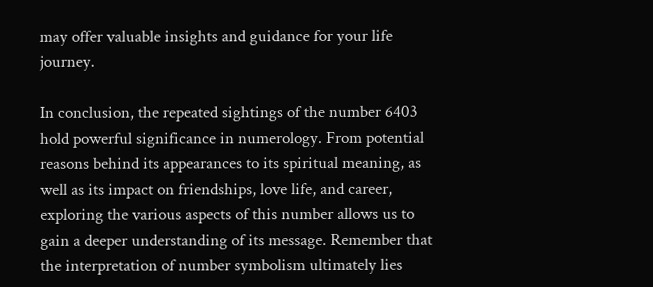may offer valuable insights and guidance for your life journey.

In conclusion, the repeated sightings of the number 6403 hold powerful significance in numerology. From potential reasons behind its appearances to its spiritual meaning, as well as its impact on friendships, love life, and career, exploring the various aspects of this number allows us to gain a deeper understanding of its message. Remember that the interpretation of number symbolism ultimately lies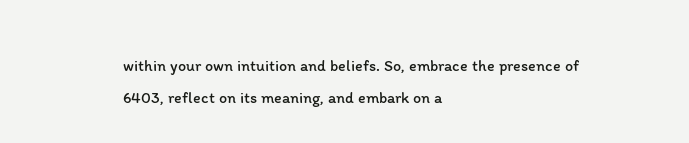within your own intuition and beliefs. So, embrace the presence of 6403, reflect on its meaning, and embark on a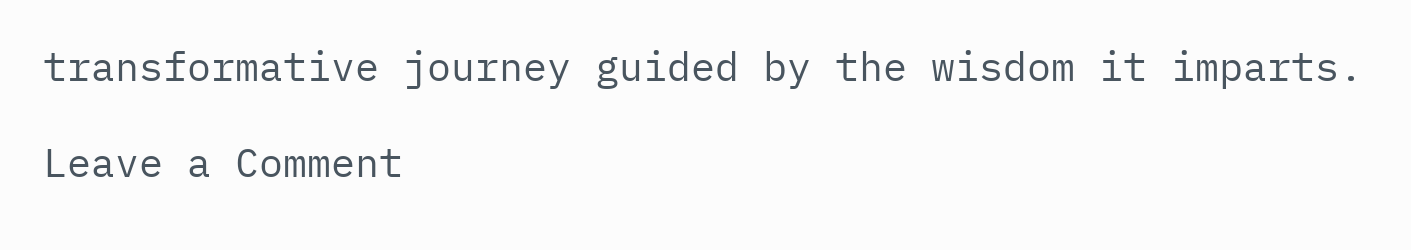transformative journey guided by the wisdom it imparts.

Leave a Comment